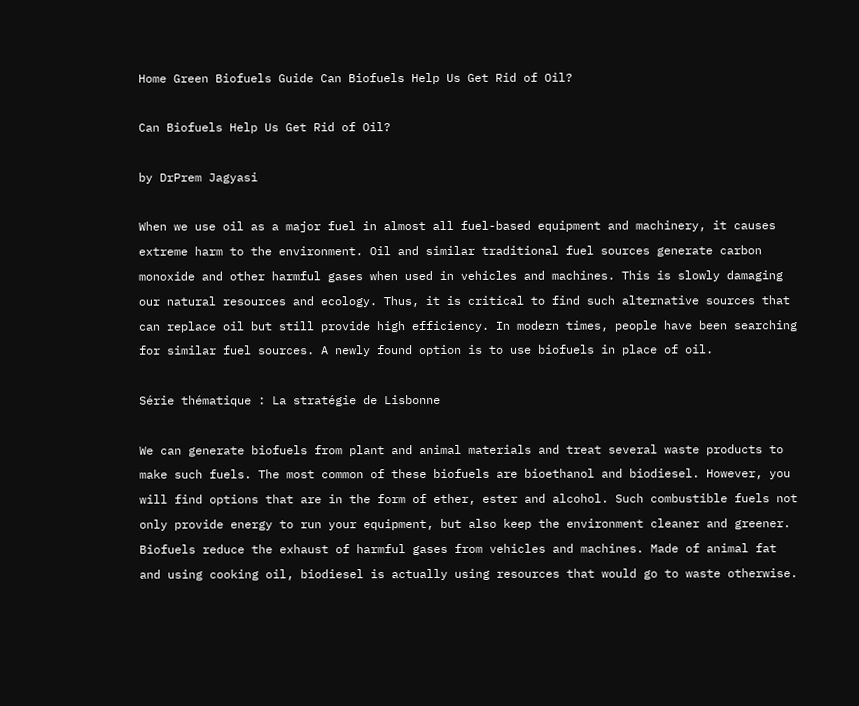Home Green Biofuels Guide Can Biofuels Help Us Get Rid of Oil?

Can Biofuels Help Us Get Rid of Oil?

by DrPrem Jagyasi

When we use oil as a major fuel in almost all fuel-based equipment and machinery, it causes extreme harm to the environment. Oil and similar traditional fuel sources generate carbon monoxide and other harmful gases when used in vehicles and machines. This is slowly damaging our natural resources and ecology. Thus, it is critical to find such alternative sources that can replace oil but still provide high efficiency. In modern times, people have been searching for similar fuel sources. A newly found option is to use biofuels in place of oil.

Série thématique : La stratégie de Lisbonne

We can generate biofuels from plant and animal materials and treat several waste products to make such fuels. The most common of these biofuels are bioethanol and biodiesel. However, you will find options that are in the form of ether, ester and alcohol. Such combustible fuels not only provide energy to run your equipment, but also keep the environment cleaner and greener. Biofuels reduce the exhaust of harmful gases from vehicles and machines. Made of animal fat and using cooking oil, biodiesel is actually using resources that would go to waste otherwise.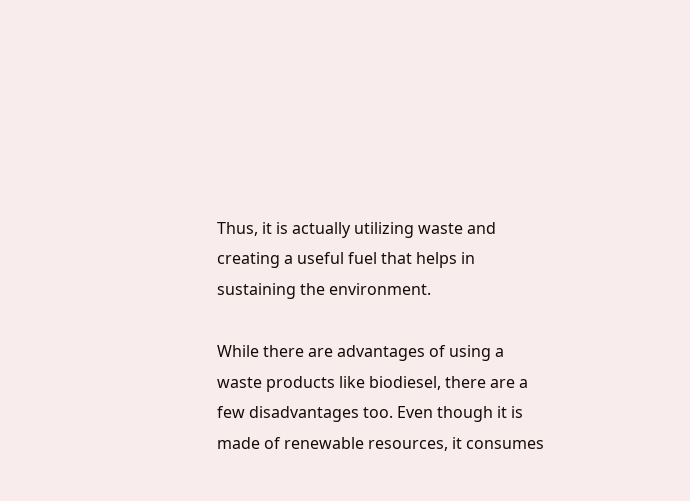Thus, it is actually utilizing waste and creating a useful fuel that helps in sustaining the environment.

While there are advantages of using a waste products like biodiesel, there are a few disadvantages too. Even though it is made of renewable resources, it consumes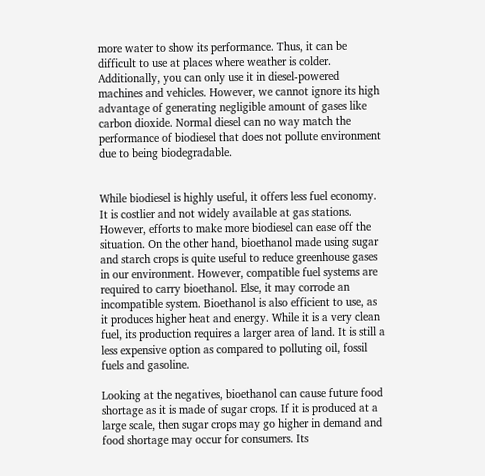more water to show its performance. Thus, it can be difficult to use at places where weather is colder. Additionally, you can only use it in diesel-powered machines and vehicles. However, we cannot ignore its high advantage of generating negligible amount of gases like carbon dioxide. Normal diesel can no way match the performance of biodiesel that does not pollute environment due to being biodegradable.


While biodiesel is highly useful, it offers less fuel economy. It is costlier and not widely available at gas stations. However, efforts to make more biodiesel can ease off the situation. On the other hand, bioethanol made using sugar and starch crops is quite useful to reduce greenhouse gases in our environment. However, compatible fuel systems are required to carry bioethanol. Else, it may corrode an incompatible system. Bioethanol is also efficient to use, as it produces higher heat and energy. While it is a very clean fuel, its production requires a larger area of land. It is still a less expensive option as compared to polluting oil, fossil fuels and gasoline.

Looking at the negatives, bioethanol can cause future food shortage as it is made of sugar crops. If it is produced at a large scale, then sugar crops may go higher in demand and food shortage may occur for consumers. Its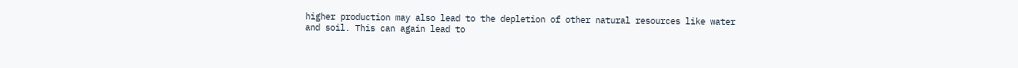higher production may also lead to the depletion of other natural resources like water and soil. This can again lead to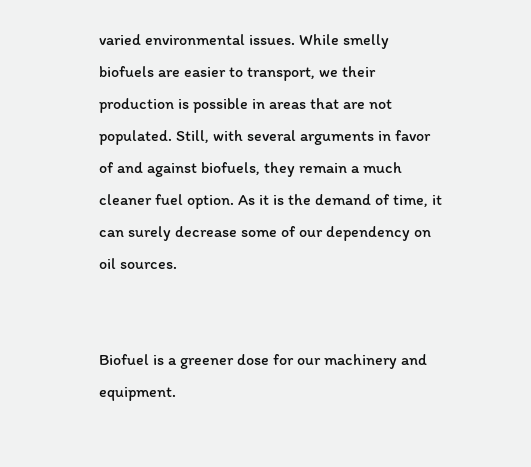varied environmental issues. While smelly biofuels are easier to transport, we their production is possible in areas that are not populated. Still, with several arguments in favor of and against biofuels, they remain a much cleaner fuel option. As it is the demand of time, it can surely decrease some of our dependency on oil sources.


Biofuel is a greener dose for our machinery and equipment.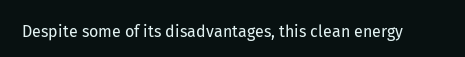Despite some of its disadvantages, this clean energy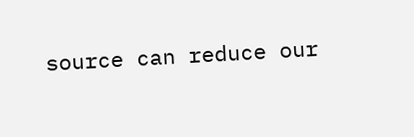source can reduce our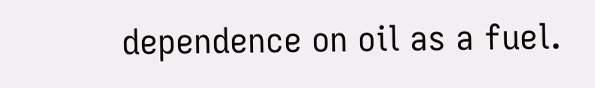dependence on oil as a fuel.